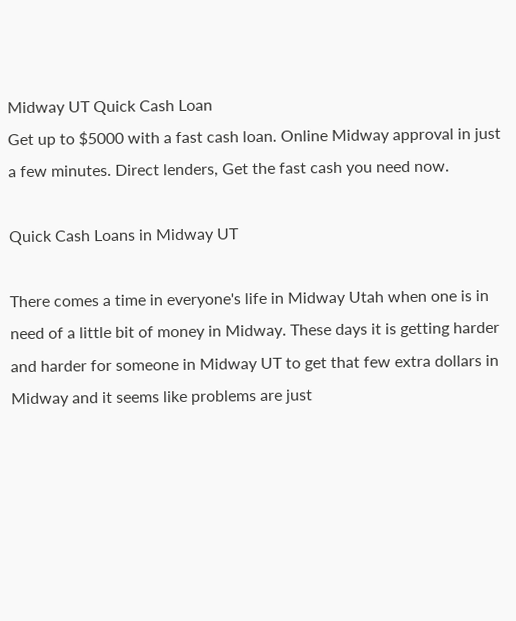Midway UT Quick Cash Loan
Get up to $5000 with a fast cash loan. Online Midway approval in just a few minutes. Direct lenders, Get the fast cash you need now.

Quick Cash Loans in Midway UT

There comes a time in everyone's life in Midway Utah when one is in need of a little bit of money in Midway. These days it is getting harder and harder for someone in Midway UT to get that few extra dollars in Midway and it seems like problems are just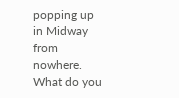popping up in Midway from nowhere. What do you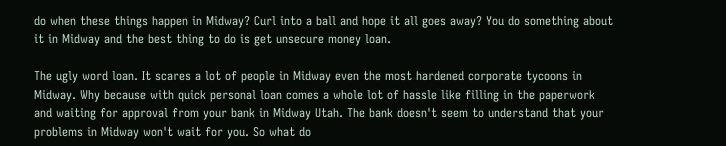do when these things happen in Midway? Curl into a ball and hope it all goes away? You do something about it in Midway and the best thing to do is get unsecure money loan.

The ugly word loan. It scares a lot of people in Midway even the most hardened corporate tycoons in Midway. Why because with quick personal loan comes a whole lot of hassle like filling in the paperwork and waiting for approval from your bank in Midway Utah. The bank doesn't seem to understand that your problems in Midway won't wait for you. So what do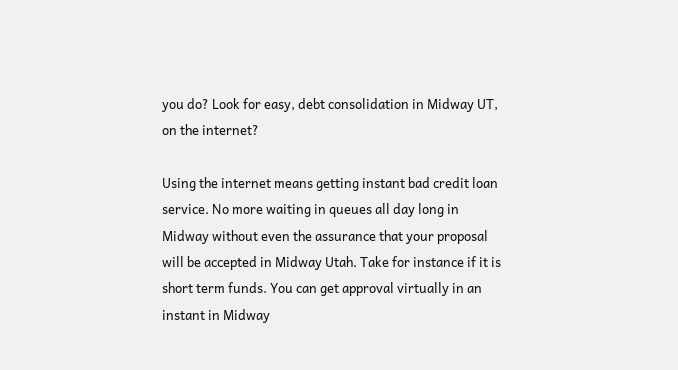you do? Look for easy, debt consolidation in Midway UT, on the internet?

Using the internet means getting instant bad credit loan service. No more waiting in queues all day long in Midway without even the assurance that your proposal will be accepted in Midway Utah. Take for instance if it is short term funds. You can get approval virtually in an instant in Midway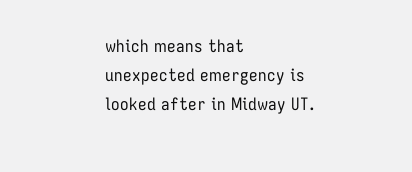which means that unexpected emergency is looked after in Midway UT.